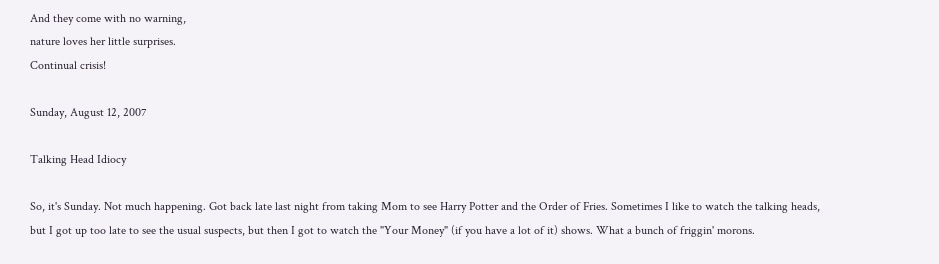And they come with no warning,
nature loves her little surprises.
Continual crisis!

Sunday, August 12, 2007

Talking Head Idiocy

So, it's Sunday. Not much happening. Got back late last night from taking Mom to see Harry Potter and the Order of Fries. Sometimes I like to watch the talking heads, but I got up too late to see the usual suspects, but then I got to watch the "Your Money" (if you have a lot of it) shows. What a bunch of friggin' morons.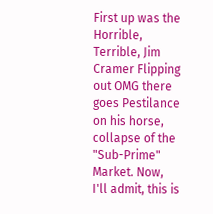First up was the Horrible, Terrible, Jim Cramer Flipping out OMG there goes Pestilance on his horse, collapse of the "Sub-Prime" Market. Now, I'll admit, this is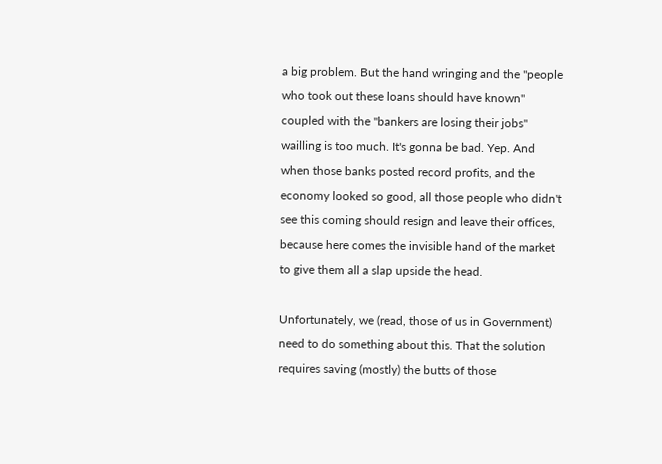a big problem. But the hand wringing and the "people who took out these loans should have known" coupled with the "bankers are losing their jobs" wailling is too much. It's gonna be bad. Yep. And when those banks posted record profits, and the economy looked so good, all those people who didn't see this coming should resign and leave their offices, because here comes the invisible hand of the market to give them all a slap upside the head.

Unfortunately, we (read, those of us in Government) need to do something about this. That the solution requires saving (mostly) the butts of those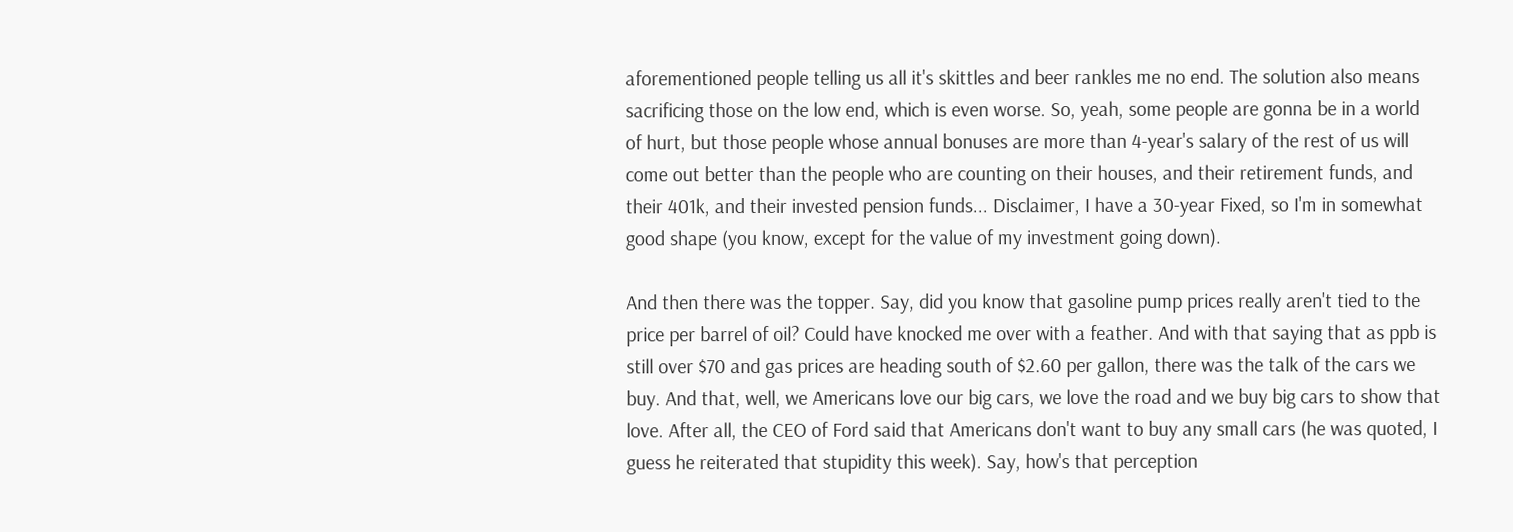aforementioned people telling us all it's skittles and beer rankles me no end. The solution also means sacrificing those on the low end, which is even worse. So, yeah, some people are gonna be in a world of hurt, but those people whose annual bonuses are more than 4-year's salary of the rest of us will come out better than the people who are counting on their houses, and their retirement funds, and their 401k, and their invested pension funds... Disclaimer, I have a 30-year Fixed, so I'm in somewhat good shape (you know, except for the value of my investment going down).

And then there was the topper. Say, did you know that gasoline pump prices really aren't tied to the price per barrel of oil? Could have knocked me over with a feather. And with that saying that as ppb is still over $70 and gas prices are heading south of $2.60 per gallon, there was the talk of the cars we buy. And that, well, we Americans love our big cars, we love the road and we buy big cars to show that love. After all, the CEO of Ford said that Americans don't want to buy any small cars (he was quoted, I guess he reiterated that stupidity this week). Say, how's that perception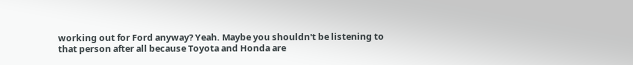working out for Ford anyway? Yeah. Maybe you shouldn't be listening to that person after all because Toyota and Honda are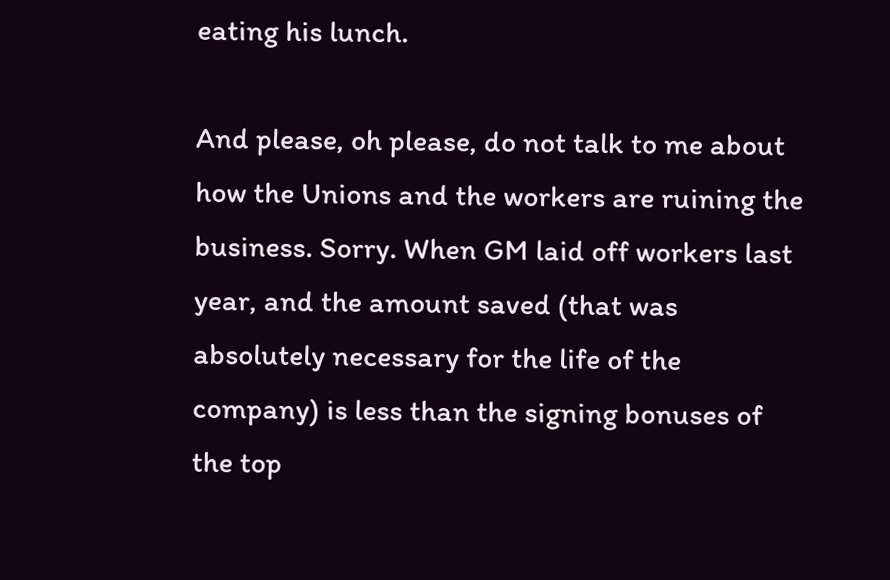eating his lunch.

And please, oh please, do not talk to me about how the Unions and the workers are ruining the business. Sorry. When GM laid off workers last year, and the amount saved (that was absolutely necessary for the life of the company) is less than the signing bonuses of the top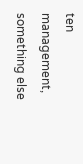ten management, something else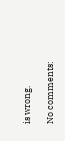is wrong.

No comments: